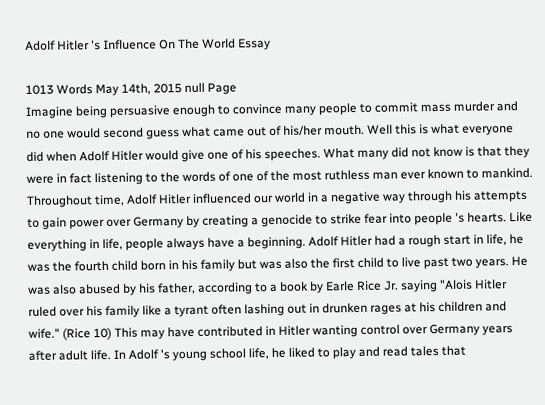Adolf Hitler 's Influence On The World Essay

1013 Words May 14th, 2015 null Page
Imagine being persuasive enough to convince many people to commit mass murder and no one would second guess what came out of his/her mouth. Well this is what everyone did when Adolf Hitler would give one of his speeches. What many did not know is that they were in fact listening to the words of one of the most ruthless man ever known to mankind. Throughout time, Adolf Hitler influenced our world in a negative way through his attempts to gain power over Germany by creating a genocide to strike fear into people 's hearts. Like everything in life, people always have a beginning. Adolf Hitler had a rough start in life, he was the fourth child born in his family but was also the first child to live past two years. He was also abused by his father, according to a book by Earle Rice Jr. saying "Alois Hitler ruled over his family like a tyrant often lashing out in drunken rages at his children and wife." (Rice 10) This may have contributed in Hitler wanting control over Germany years after adult life. In Adolf 's young school life, he liked to play and read tales that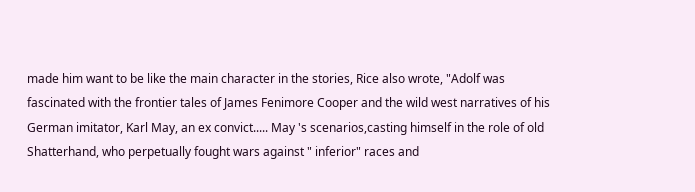made him want to be like the main character in the stories, Rice also wrote, "Adolf was fascinated with the frontier tales of James Fenimore Cooper and the wild west narratives of his German imitator, Karl May, an ex convict..... May 's scenarios,casting himself in the role of old Shatterhand, who perpetually fought wars against " inferior" races and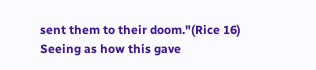sent them to their doom."(Rice 16) Seeing as how this gave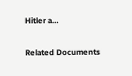Hitler a…

Related Documents